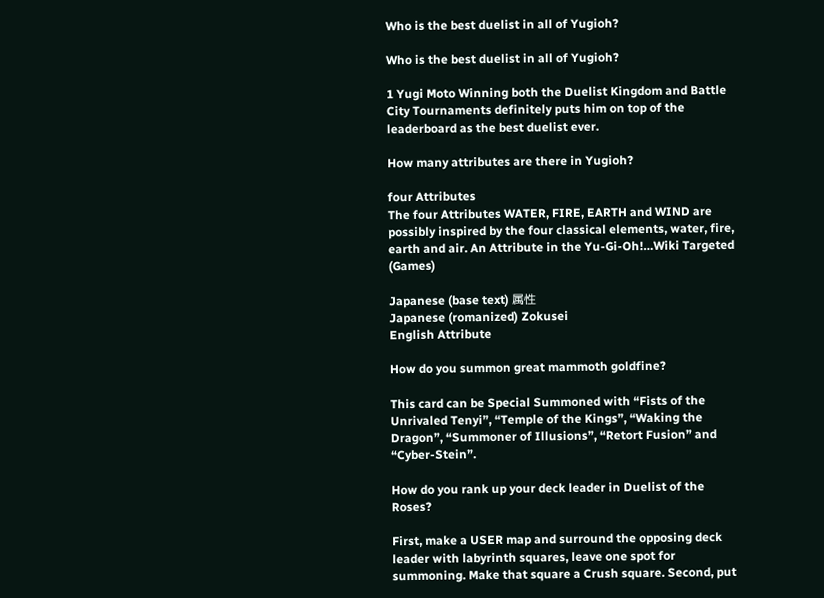Who is the best duelist in all of Yugioh?

Who is the best duelist in all of Yugioh?

1 Yugi Moto Winning both the Duelist Kingdom and Battle City Tournaments definitely puts him on top of the leaderboard as the best duelist ever.

How many attributes are there in Yugioh?

four Attributes
The four Attributes WATER, FIRE, EARTH and WIND are possibly inspired by the four classical elements, water, fire, earth and air. An Attribute in the Yu-Gi-Oh!…Wiki Targeted (Games)

Japanese (base text) 属性
Japanese (romanized) Zokusei
English Attribute

How do you summon great mammoth goldfine?

This card can be Special Summoned with “Fists of the Unrivaled Tenyi”, “Temple of the Kings”, “Waking the Dragon”, “Summoner of Illusions”, “Retort Fusion” and “Cyber-Stein”.

How do you rank up your deck leader in Duelist of the Roses?

First, make a USER map and surround the opposing deck leader with labyrinth squares, leave one spot for summoning. Make that square a Crush square. Second, put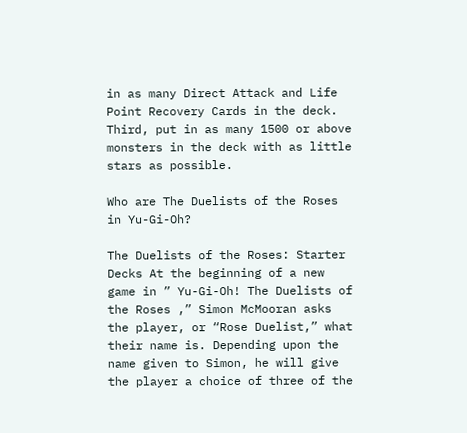in as many Direct Attack and Life Point Recovery Cards in the deck. Third, put in as many 1500 or above monsters in the deck with as little stars as possible.

Who are The Duelists of the Roses in Yu-Gi-Oh?

The Duelists of the Roses: Starter Decks At the beginning of a new game in ” Yu-Gi-Oh! The Duelists of the Roses ,” Simon McMooran asks the player, or “Rose Duelist,” what their name is. Depending upon the name given to Simon, he will give the player a choice of three of the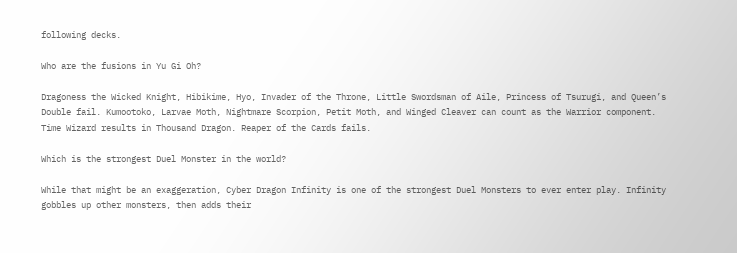following decks.

Who are the fusions in Yu Gi Oh?

Dragoness the Wicked Knight, Hibikime, Hyo, Invader of the Throne, Little Swordsman of Aile, Princess of Tsurugi, and Queen’s Double fail. Kumootoko, Larvae Moth, Nightmare Scorpion, Petit Moth, and Winged Cleaver can count as the Warrior component. Time Wizard results in Thousand Dragon. Reaper of the Cards fails.

Which is the strongest Duel Monster in the world?

While that might be an exaggeration, Cyber Dragon Infinity is one of the strongest Duel Monsters to ever enter play. Infinity gobbles up other monsters, then adds their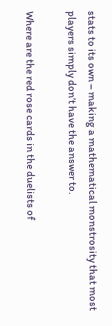stats to its own – making a mathematical monstrosity that most players simply don’t have the answer to.

Where are the red rose cards in the duelists of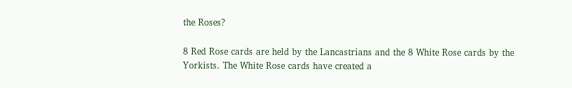the Roses?

8 Red Rose cards are held by the Lancastrians and the 8 White Rose cards by the Yorkists. The White Rose cards have created a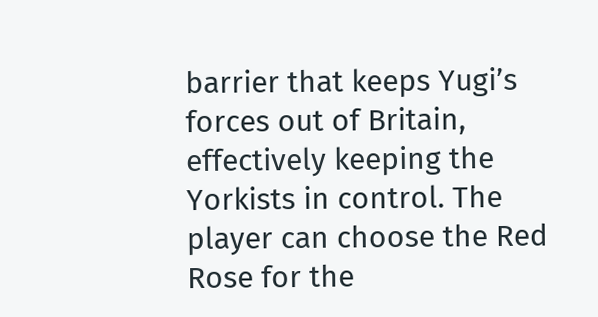barrier that keeps Yugi’s forces out of Britain, effectively keeping the Yorkists in control. The player can choose the Red Rose for the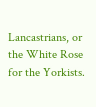Lancastrians, or the White Rose for the Yorkists.